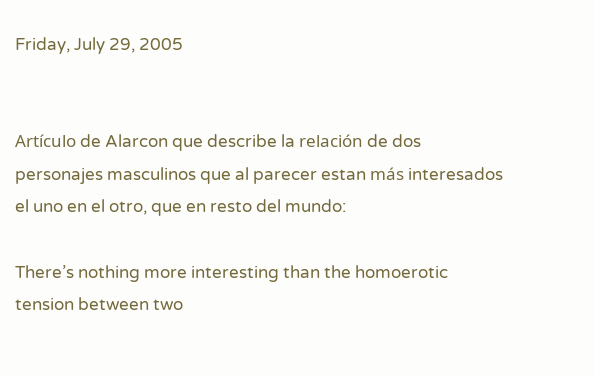Friday, July 29, 2005


Artículo de Alarcon que describe la relación de dos personajes masculinos que al parecer estan más interesados el uno en el otro, que en resto del mundo:

There’s nothing more interesting than the homoerotic tension between two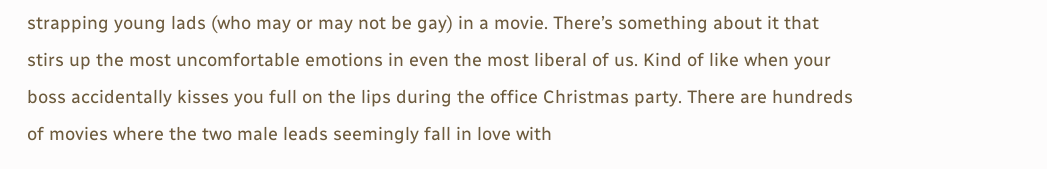strapping young lads (who may or may not be gay) in a movie. There’s something about it that stirs up the most uncomfortable emotions in even the most liberal of us. Kind of like when your boss accidentally kisses you full on the lips during the office Christmas party. There are hundreds of movies where the two male leads seemingly fall in love with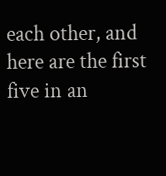each other, and here are the first five in an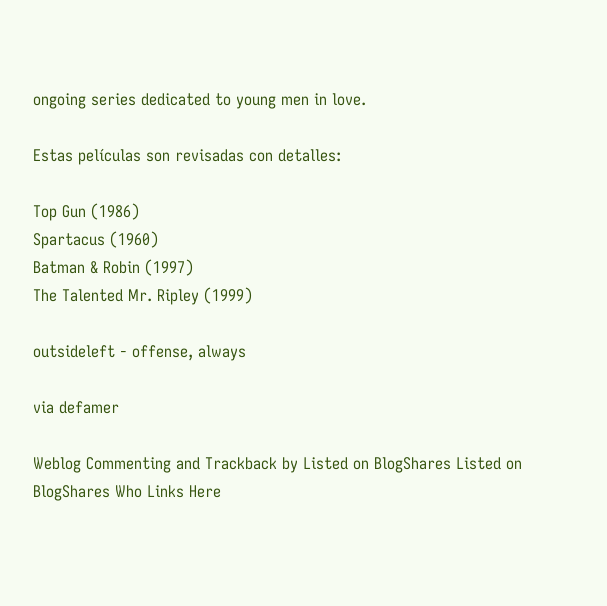ongoing series dedicated to young men in love.

Estas películas son revisadas con detalles:

Top Gun (1986)
Spartacus (1960)
Batman & Robin (1997)
The Talented Mr. Ripley (1999)

outsideleft - offense, always

via defamer

Weblog Commenting and Trackback by Listed on BlogShares Listed on BlogShares Who Links Here